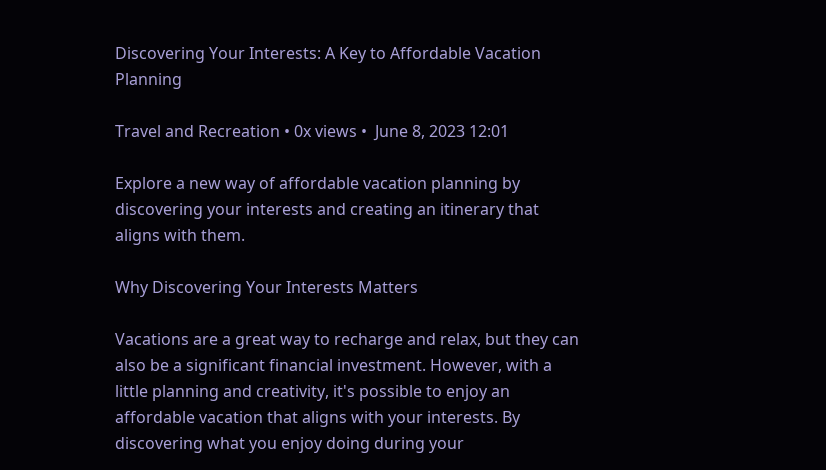Discovering Your Interests: A Key to Affordable Vacation Planning

Travel and Recreation • 0x views •  June 8, 2023 12:01

Explore a new way of affordable vacation planning by discovering your interests and creating an itinerary that aligns with them.

Why Discovering Your Interests Matters

Vacations are a great way to recharge and relax, but they can also be a significant financial investment. However, with a little planning and creativity, it's possible to enjoy an affordable vacation that aligns with your interests. By discovering what you enjoy doing during your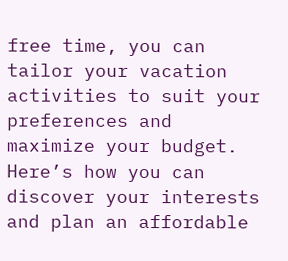free time, you can tailor your vacation activities to suit your preferences and maximize your budget. Here’s how you can discover your interests and plan an affordable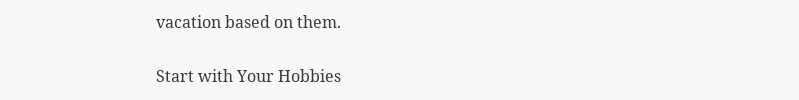vacation based on them.

Start with Your Hobbies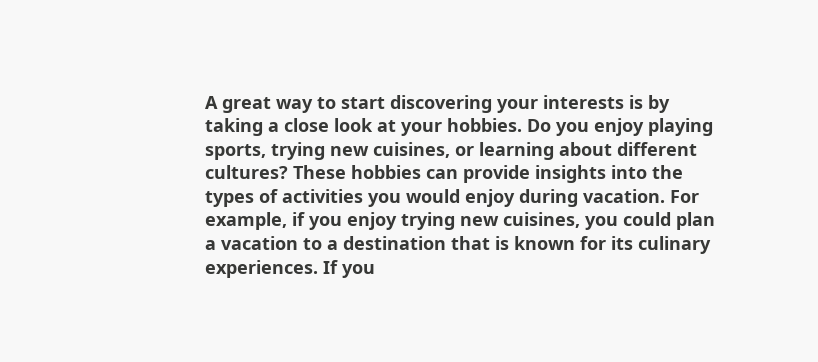A great way to start discovering your interests is by taking a close look at your hobbies. Do you enjoy playing sports, trying new cuisines, or learning about different cultures? These hobbies can provide insights into the types of activities you would enjoy during vacation. For example, if you enjoy trying new cuisines, you could plan a vacation to a destination that is known for its culinary experiences. If you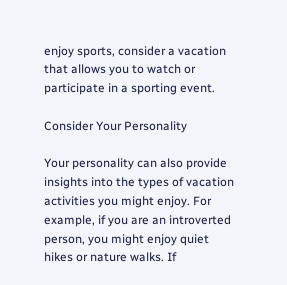enjoy sports, consider a vacation that allows you to watch or participate in a sporting event.

Consider Your Personality

Your personality can also provide insights into the types of vacation activities you might enjoy. For example, if you are an introverted person, you might enjoy quiet hikes or nature walks. If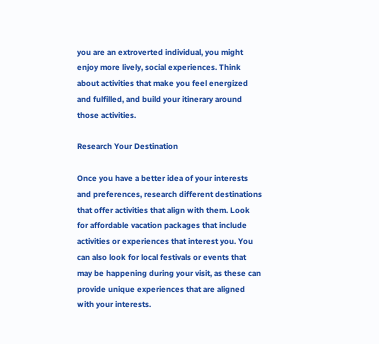you are an extroverted individual, you might enjoy more lively, social experiences. Think about activities that make you feel energized and fulfilled, and build your itinerary around those activities.

Research Your Destination

Once you have a better idea of your interests and preferences, research different destinations that offer activities that align with them. Look for affordable vacation packages that include activities or experiences that interest you. You can also look for local festivals or events that may be happening during your visit, as these can provide unique experiences that are aligned with your interests.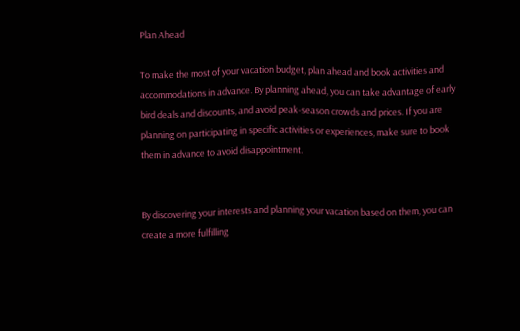Plan Ahead

To make the most of your vacation budget, plan ahead and book activities and accommodations in advance. By planning ahead, you can take advantage of early bird deals and discounts, and avoid peak-season crowds and prices. If you are planning on participating in specific activities or experiences, make sure to book them in advance to avoid disappointment.


By discovering your interests and planning your vacation based on them, you can create a more fulfilling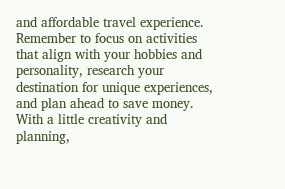and affordable travel experience. Remember to focus on activities that align with your hobbies and personality, research your destination for unique experiences, and plan ahead to save money. With a little creativity and planning,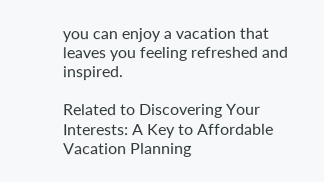you can enjoy a vacation that leaves you feeling refreshed and inspired.

Related to Discovering Your Interests: A Key to Affordable Vacation Planning